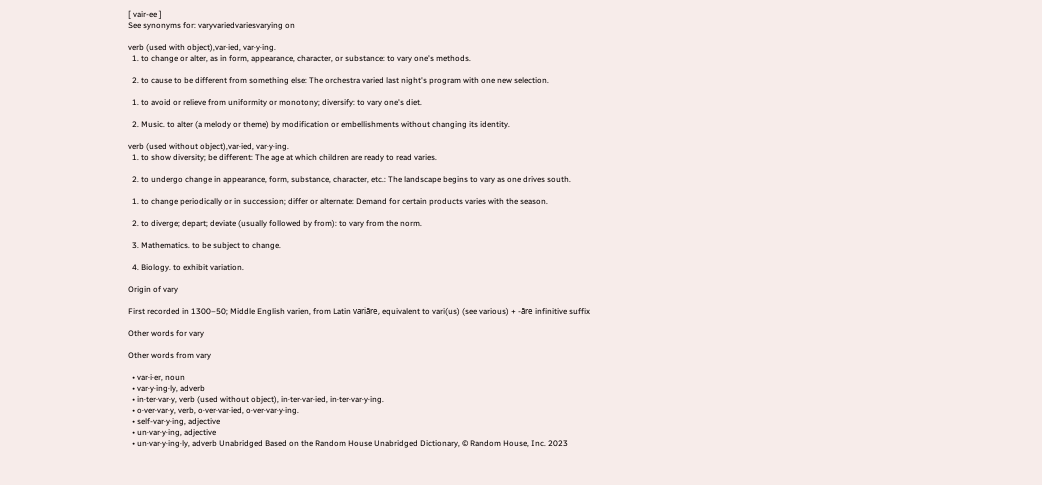[ vair-ee ]
See synonyms for: varyvariedvariesvarying on

verb (used with object),var·ied, var·y·ing.
  1. to change or alter, as in form, appearance, character, or substance: to vary one's methods.

  2. to cause to be different from something else: The orchestra varied last night's program with one new selection.

  1. to avoid or relieve from uniformity or monotony; diversify: to vary one's diet.

  2. Music. to alter (a melody or theme) by modification or embellishments without changing its identity.

verb (used without object),var·ied, var·y·ing.
  1. to show diversity; be different: The age at which children are ready to read varies.

  2. to undergo change in appearance, form, substance, character, etc.: The landscape begins to vary as one drives south.

  1. to change periodically or in succession; differ or alternate: Demand for certain products varies with the season.

  2. to diverge; depart; deviate (usually followed by from): to vary from the norm.

  3. Mathematics. to be subject to change.

  4. Biology. to exhibit variation.

Origin of vary

First recorded in 1300–50; Middle English varien, from Latin variāre, equivalent to vari(us) (see various) + -āre infinitive suffix

Other words for vary

Other words from vary

  • var·i·er, noun
  • var·y·ing·ly, adverb
  • in·ter·var·y, verb (used without object), in·ter·var·ied, in·ter·var·y·ing.
  • o·ver·var·y, verb, o·ver·var·ied, o·ver·var·y·ing.
  • self-var·y·ing, adjective
  • un·var·y·ing, adjective
  • un·var·y·ing·ly, adverb Unabridged Based on the Random House Unabridged Dictionary, © Random House, Inc. 2023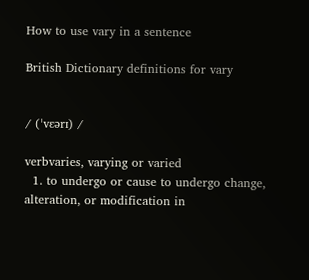How to use vary in a sentence

British Dictionary definitions for vary


/ (ˈvɛərɪ) /

verbvaries, varying or varied
  1. to undergo or cause to undergo change, alteration, or modification in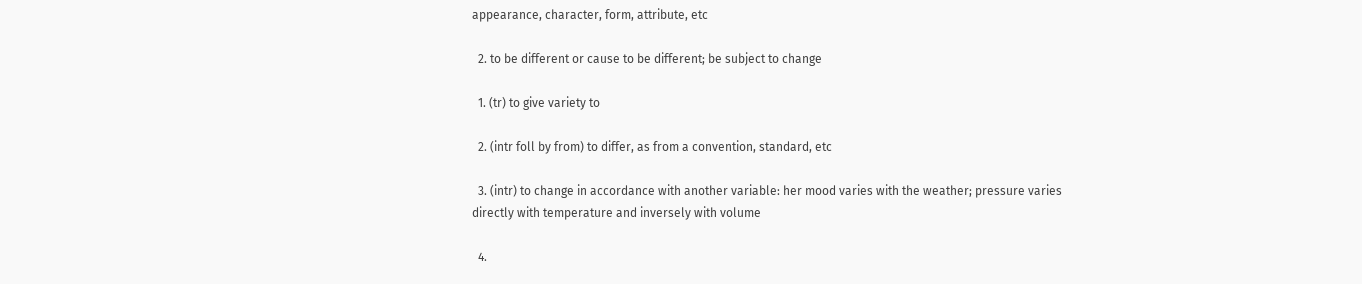appearance, character, form, attribute, etc

  2. to be different or cause to be different; be subject to change

  1. (tr) to give variety to

  2. (intr foll by from) to differ, as from a convention, standard, etc

  3. (intr) to change in accordance with another variable: her mood varies with the weather; pressure varies directly with temperature and inversely with volume

  4.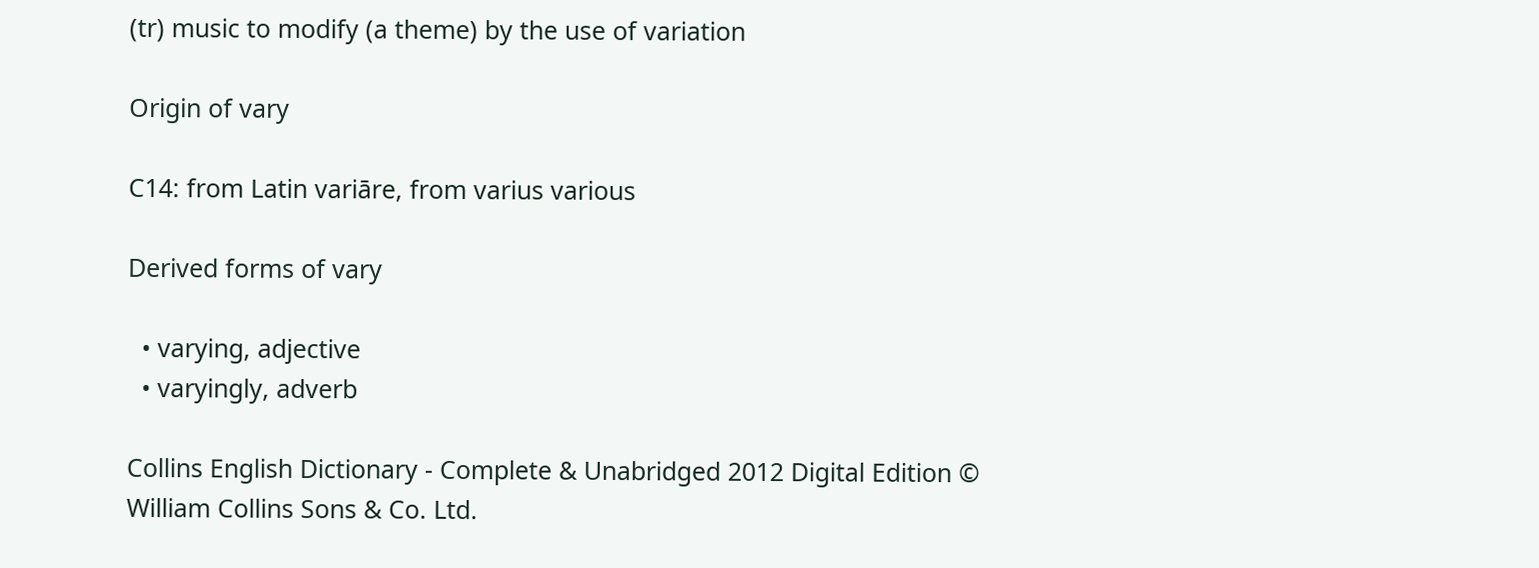(tr) music to modify (a theme) by the use of variation

Origin of vary

C14: from Latin variāre, from varius various

Derived forms of vary

  • varying, adjective
  • varyingly, adverb

Collins English Dictionary - Complete & Unabridged 2012 Digital Edition © William Collins Sons & Co. Ltd.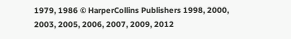1979, 1986 © HarperCollins Publishers 1998, 2000, 2003, 2005, 2006, 2007, 2009, 2012